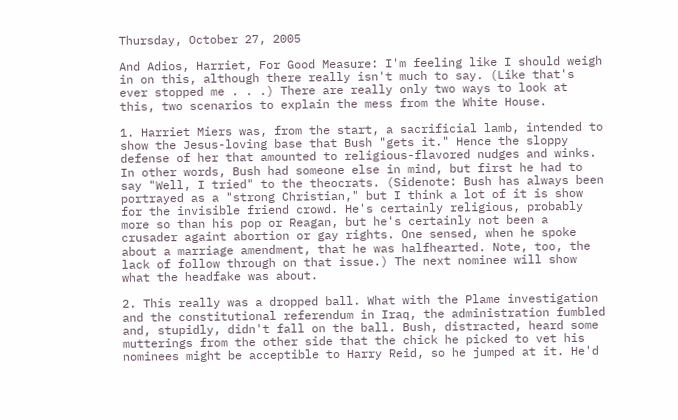Thursday, October 27, 2005

And Adios, Harriet, For Good Measure: I'm feeling like I should weigh in on this, although there really isn't much to say. (Like that's ever stopped me . . .) There are really only two ways to look at this, two scenarios to explain the mess from the White House.

1. Harriet Miers was, from the start, a sacrificial lamb, intended to show the Jesus-loving base that Bush "gets it." Hence the sloppy defense of her that amounted to religious-flavored nudges and winks. In other words, Bush had someone else in mind, but first he had to say "Well, I tried" to the theocrats. (Sidenote: Bush has always been portrayed as a "strong Christian," but I think a lot of it is show for the invisible friend crowd. He's certainly religious, probably more so than his pop or Reagan, but he's certainly not been a crusader againt abortion or gay rights. One sensed, when he spoke about a marriage amendment, that he was halfhearted. Note, too, the lack of follow through on that issue.) The next nominee will show what the headfake was about.

2. This really was a dropped ball. What with the Plame investigation and the constitutional referendum in Iraq, the administration fumbled and, stupidly, didn't fall on the ball. Bush, distracted, heard some mutterings from the other side that the chick he picked to vet his nominees might be acceptible to Harry Reid, so he jumped at it. He'd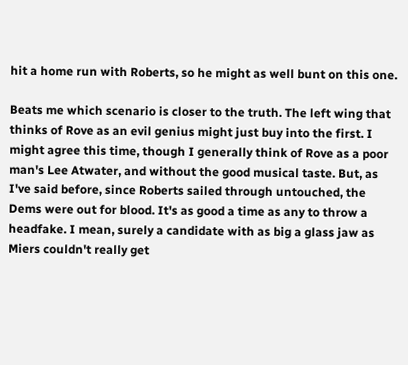hit a home run with Roberts, so he might as well bunt on this one.

Beats me which scenario is closer to the truth. The left wing that thinks of Rove as an evil genius might just buy into the first. I might agree this time, though I generally think of Rove as a poor man's Lee Atwater, and without the good musical taste. But, as I've said before, since Roberts sailed through untouched, the Dems were out for blood. It's as good a time as any to throw a headfake. I mean, surely a candidate with as big a glass jaw as Miers couldn't really get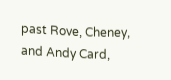past Rove, Cheney, and Andy Card,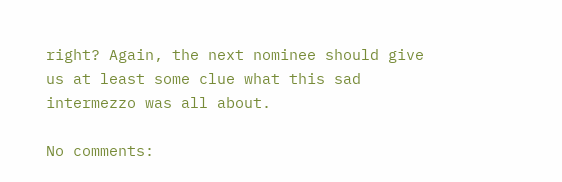right? Again, the next nominee should give us at least some clue what this sad intermezzo was all about.

No comments: